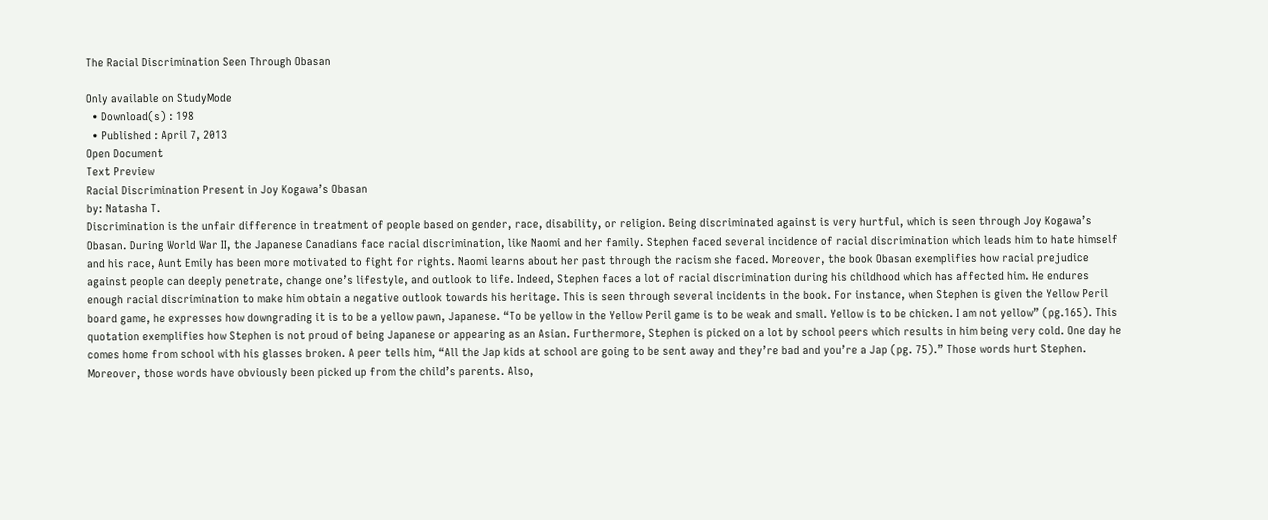The Racial Discrimination Seen Through Obasan

Only available on StudyMode
  • Download(s) : 198
  • Published : April 7, 2013
Open Document
Text Preview
Racial Discrimination Present in Joy Kogawa’s Obasan
by: Natasha T.
Discrimination is the unfair difference in treatment of people based on gender, race, disability, or religion. Being discriminated against is very hurtful, which is seen through Joy Kogawa’s Obasan. During World War II, the Japanese Canadians face racial discrimination, like Naomi and her family. Stephen faced several incidence of racial discrimination which leads him to hate himself and his race, Aunt Emily has been more motivated to fight for rights. Naomi learns about her past through the racism she faced. Moreover, the book Obasan exemplifies how racial prejudice against people can deeply penetrate, change one’s lifestyle, and outlook to life. Indeed, Stephen faces a lot of racial discrimination during his childhood which has affected him. He endures enough racial discrimination to make him obtain a negative outlook towards his heritage. This is seen through several incidents in the book. For instance, when Stephen is given the Yellow Peril board game, he expresses how downgrading it is to be a yellow pawn, Japanese. “To be yellow in the Yellow Peril game is to be weak and small. Yellow is to be chicken. I am not yellow” (pg.165). This quotation exemplifies how Stephen is not proud of being Japanese or appearing as an Asian. Furthermore, Stephen is picked on a lot by school peers which results in him being very cold. One day he comes home from school with his glasses broken. A peer tells him, “All the Jap kids at school are going to be sent away and they’re bad and you’re a Jap (pg. 75).” Those words hurt Stephen. Moreover, those words have obviously been picked up from the child’s parents. Also,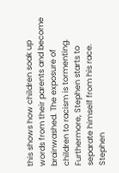this shows how children soak up words from their parents and become brainwashed. The exposure of children to racism is tormenting. Furthermore, Stephen starts to separate himself from his race. Stephen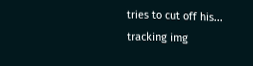tries to cut off his...
tracking img